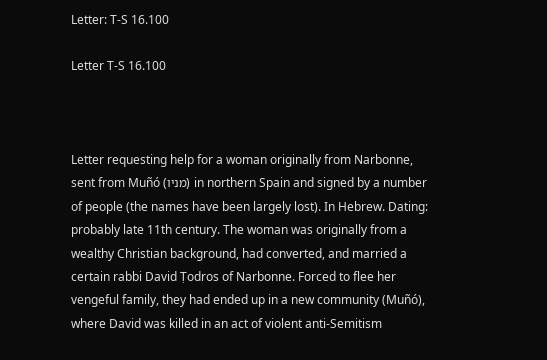Letter: T-S 16.100

Letter T-S 16.100



Letter requesting help for a woman originally from Narbonne, sent from Muñó (מניו) in northern Spain and signed by a number of people (the names have been largely lost). In Hebrew. Dating: probably late 11th century. The woman was originally from a wealthy Christian background, had converted, and married a certain rabbi David Ṭodros of Narbonne. Forced to flee her vengeful family, they had ended up in a new community (Muñó), where David was killed in an act of violent anti-Semitism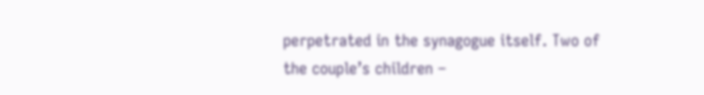perpetrated in the synagogue itself. Two of the couple’s children –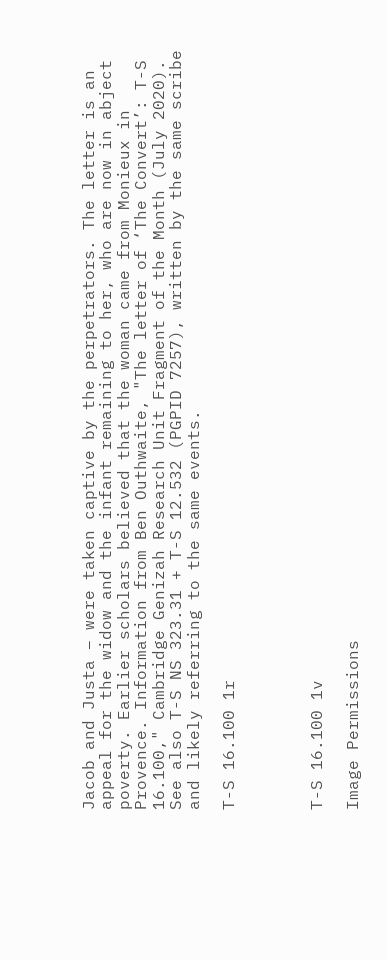Jacob and Justa – were taken captive by the perpetrators. The letter is an appeal for the widow and the infant remaining to her, who are now in abject poverty. Earlier scholars believed that the woman came from Monieux in Provence. Information from Ben Outhwaite, "The letter of ‘The Convert’: T-S 16.100," Cambridge Genizah Research Unit Fragment of the Month (July 2020). See also T-S NS 323.31 + T-S 12.532 (PGPID 7257), written by the same scribe and likely referring to the same events.

T-S 16.100 1r




T-S 16.100 1v

Image Permissions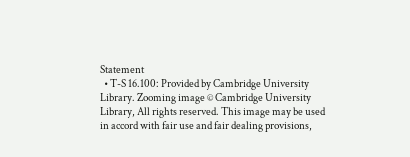Statement
  • T-S 16.100: Provided by Cambridge University Library. Zooming image © Cambridge University Library, All rights reserved. This image may be used in accord with fair use and fair dealing provisions,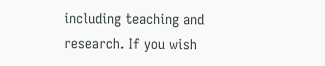including teaching and research. If you wish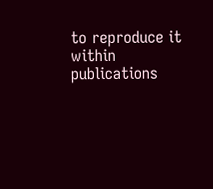to reproduce it within publications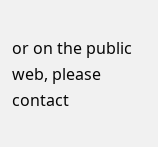or on the public web, please contact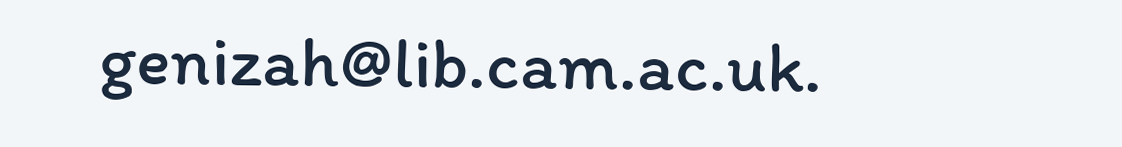genizah@lib.cam.ac.uk.